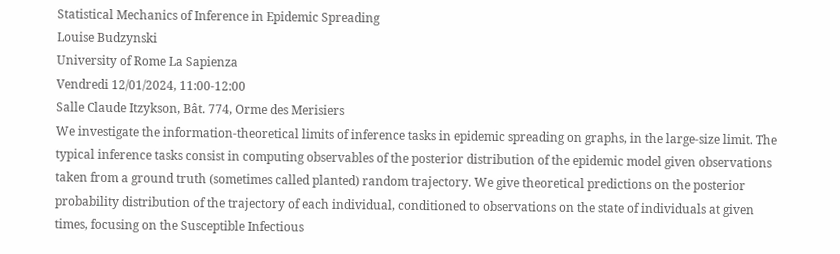Statistical Mechanics of Inference in Epidemic Spreading
Louise Budzynski
University of Rome La Sapienza
Vendredi 12/01/2024, 11:00-12:00
Salle Claude Itzykson, Bât. 774, Orme des Merisiers
We investigate the information-theoretical limits of inference tasks in epidemic spreading on graphs, in the large-size limit. The typical inference tasks consist in computing observables of the posterior distribution of the epidemic model given observations taken from a ground truth (sometimes called planted) random trajectory. We give theoretical predictions on the posterior probability distribution of the trajectory of each individual, conditioned to observations on the state of individuals at given times, focusing on the Susceptible Infectious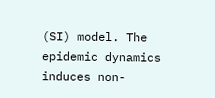(SI) model. The epidemic dynamics induces non-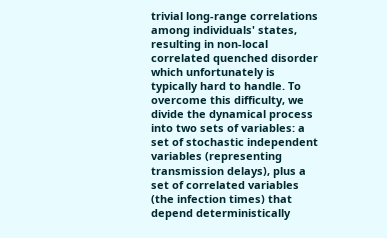trivial long-range correlations among individuals' states, resulting in non-local correlated quenched disorder which unfortunately is typically hard to handle. To overcome this difficulty, we divide the dynamical process into two sets of variables: a set of stochastic independent variables (representing transmission delays), plus a set of correlated variables (the infection times) that depend deterministically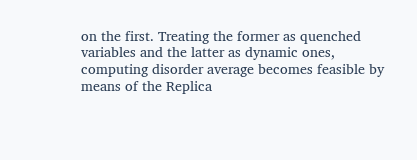on the first. Treating the former as quenched variables and the latter as dynamic ones, computing disorder average becomes feasible by means of the Replica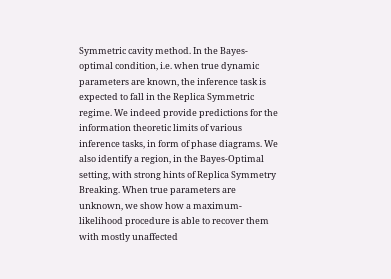Symmetric cavity method. In the Bayes-optimal condition, i.e. when true dynamic parameters are known, the inference task is expected to fall in the Replica Symmetric regime. We indeed provide predictions for the information theoretic limits of various inference tasks, in form of phase diagrams. We also identify a region, in the Bayes-Optimal setting, with strong hints of Replica Symmetry Breaking. When true parameters are unknown, we show how a maximum-likelihood procedure is able to recover them with mostly unaffected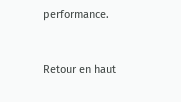performance.


Retour en haut